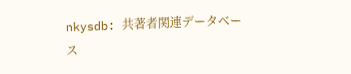nkysdb: 共著者関連データベース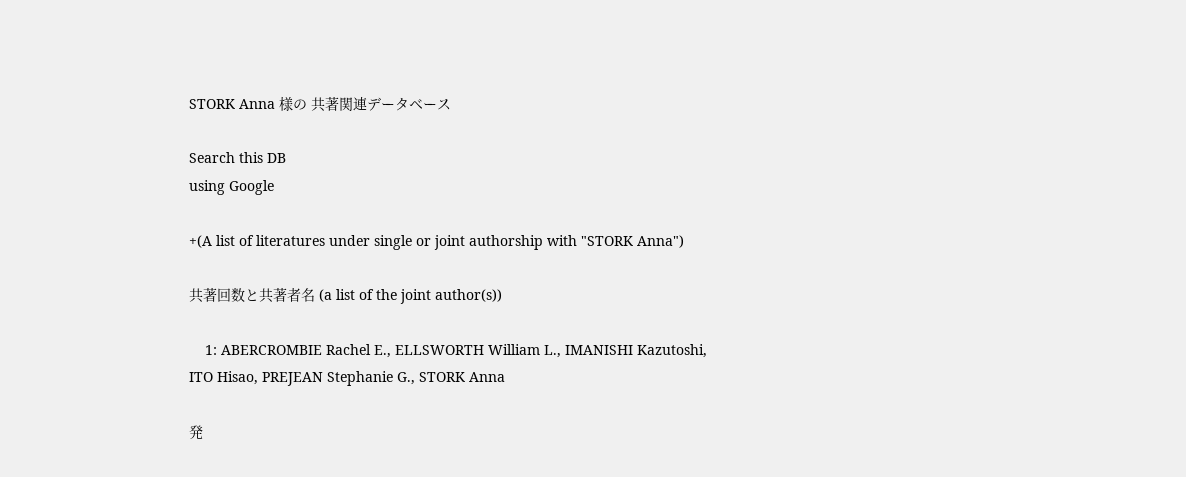STORK Anna 様の 共著関連データベース

Search this DB
using Google

+(A list of literatures under single or joint authorship with "STORK Anna")

共著回数と共著者名 (a list of the joint author(s))

    1: ABERCROMBIE Rachel E., ELLSWORTH William L., IMANISHI Kazutoshi, ITO Hisao, PREJEAN Stephanie G., STORK Anna

発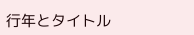行年とタイトル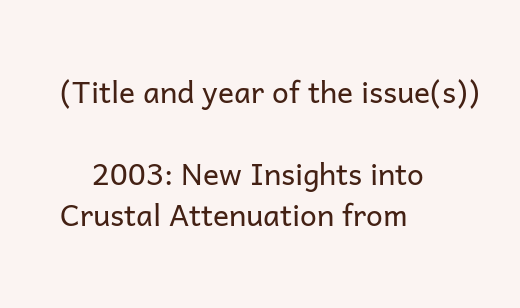(Title and year of the issue(s))

    2003: New Insights into Crustal Attenuation from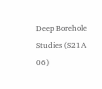Deep Borehole Studies (S21A 06)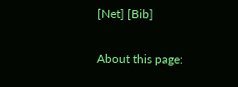[Net] [Bib]

About this page: